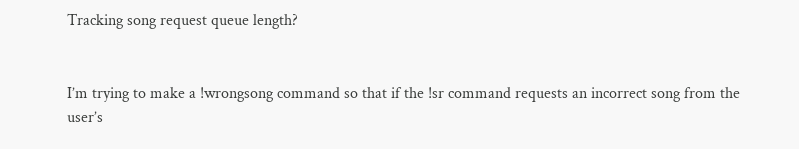Tracking song request queue length?


I’m trying to make a !wrongsong command so that if the !sr command requests an incorrect song from the user’s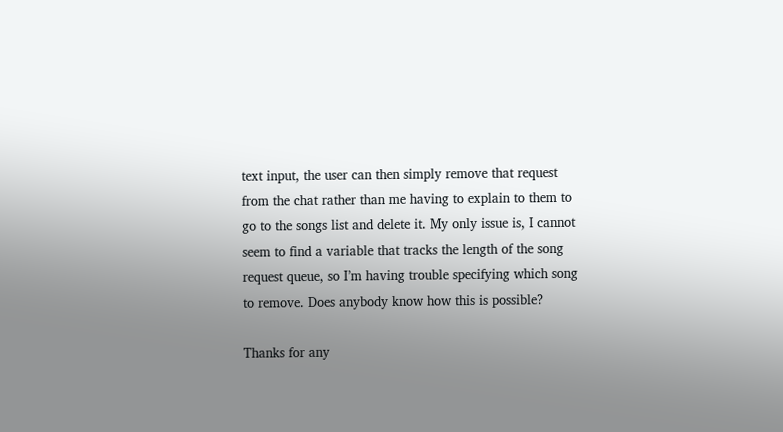text input, the user can then simply remove that request from the chat rather than me having to explain to them to go to the songs list and delete it. My only issue is, I cannot seem to find a variable that tracks the length of the song request queue, so I’m having trouble specifying which song to remove. Does anybody know how this is possible?

Thanks for any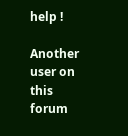help !

Another user on this forum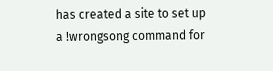has created a site to set up a !wrongsong command for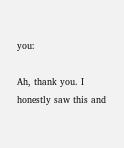you:

Ah, thank you. I honestly saw this and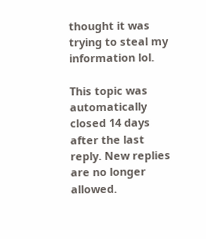thought it was trying to steal my information lol.

This topic was automatically closed 14 days after the last reply. New replies are no longer allowed.